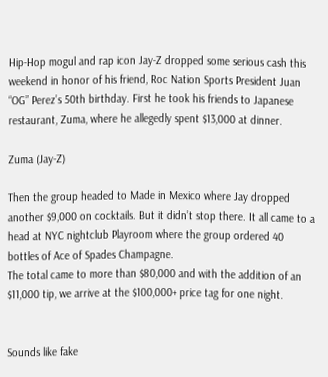Hip-Hop mogul and rap icon Jay-Z dropped some serious cash this weekend in honor of his friend, Roc Nation Sports President Juan “OG” Perez’s 50th birthday. First he took his friends to Japanese restaurant, Zuma, where he allegedly spent $13,000 at dinner.

Zuma (Jay-Z)

Then the group headed to Made in Mexico where Jay dropped another $9,000 on cocktails. But it didn’t stop there. It all came to a head at NYC nightclub Playroom where the group ordered 40 bottles of Ace of Spades Champagne.
The total came to more than $80,000 and with the addition of an $11,000 tip, we arrive at the $100,000+ price tag for one night.


Sounds like fake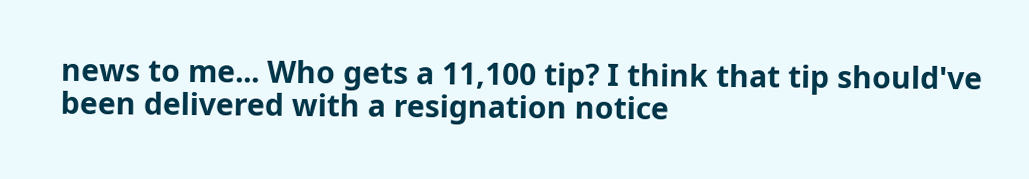news to me... Who gets a 11,100 tip? I think that tip should've been delivered with a resignation notice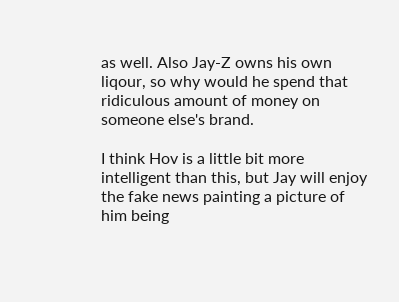as well. Also Jay-Z owns his own liqour, so why would he spend that ridiculous amount of money on someone else's brand.

I think Hov is a little bit more intelligent than this, but Jay will enjoy the fake news painting a picture of him being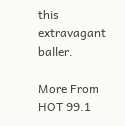this extravagant baller.

More From HOT 99.1